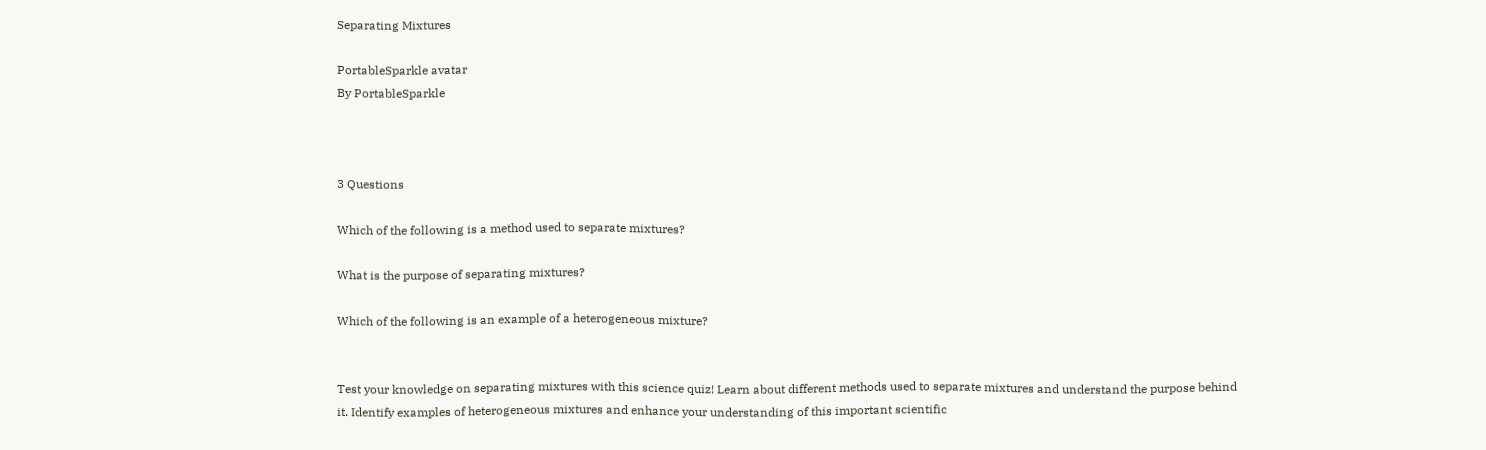Separating Mixtures

PortableSparkle avatar
By PortableSparkle



3 Questions

Which of the following is a method used to separate mixtures?

What is the purpose of separating mixtures?

Which of the following is an example of a heterogeneous mixture?


Test your knowledge on separating mixtures with this science quiz! Learn about different methods used to separate mixtures and understand the purpose behind it. Identify examples of heterogeneous mixtures and enhance your understanding of this important scientific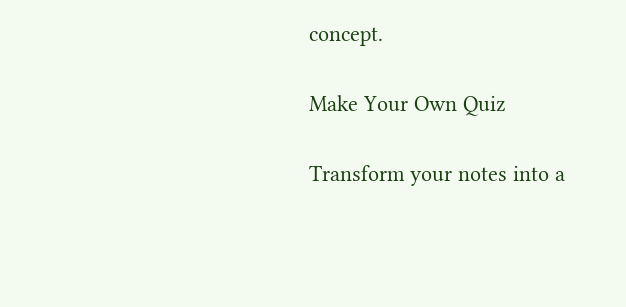concept.

Make Your Own Quiz

Transform your notes into a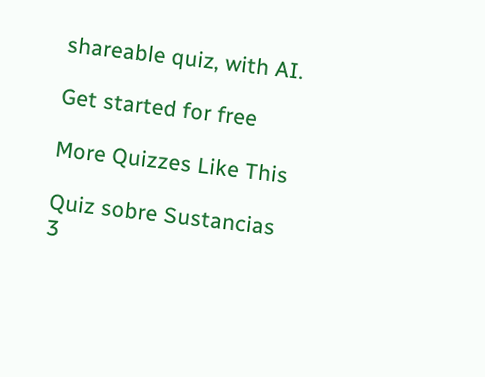shareable quiz, with AI.

Get started for free

More Quizzes Like This

Quiz sobre Sustancias
3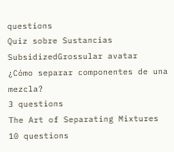questions
Quiz sobre Sustancias
SubsidizedGrossular avatar
¿Cómo separar componentes de una mezcla?
3 questions
The Art of Separating Mixtures
10 questions